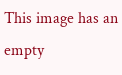This image has an empty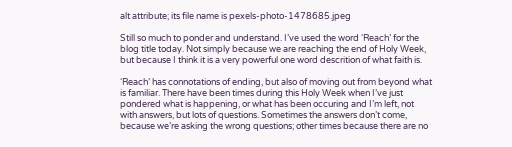alt attribute; its file name is pexels-photo-1478685.jpeg

Still so much to ponder and understand. I’ve used the word ‘Reach’ for the blog title today. Not simply because we are reaching the end of Holy Week, but because I think it is a very powerful one word descrition of what faith is.

‘Reach’ has connotations of ending, but also of moving out from beyond what is familiar. There have been times during this Holy Week when I’ve just pondered what is happening, or what has been occuring and I’m left, not with answers, but lots of questions. Sometimes the answers don’t come, because we’re asking the wrong questions; other times because there are no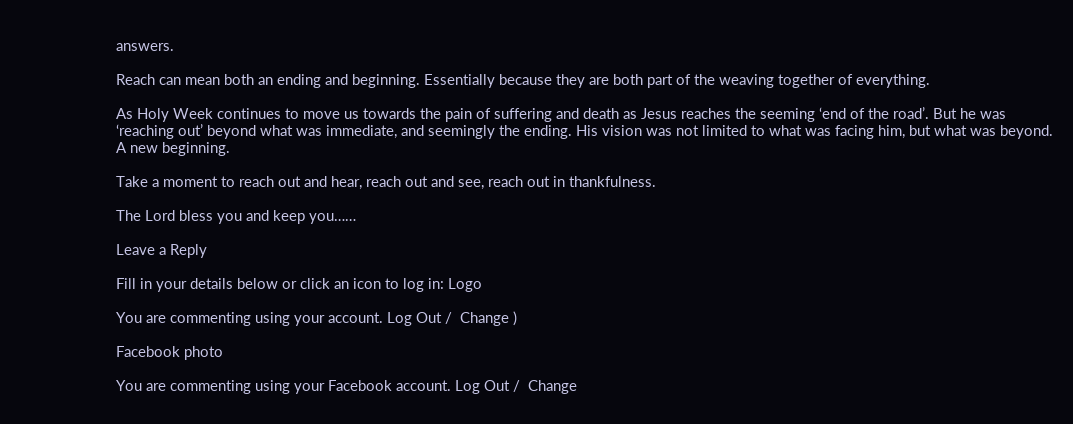answers.

Reach can mean both an ending and beginning. Essentially because they are both part of the weaving together of everything.

As Holy Week continues to move us towards the pain of suffering and death as Jesus reaches the seeming ‘end of the road’. But he was ‘reaching out’ beyond what was immediate, and seemingly the ending. His vision was not limited to what was facing him, but what was beyond. A new beginning.

Take a moment to reach out and hear, reach out and see, reach out in thankfulness.

The Lord bless you and keep you……

Leave a Reply

Fill in your details below or click an icon to log in: Logo

You are commenting using your account. Log Out /  Change )

Facebook photo

You are commenting using your Facebook account. Log Out /  Change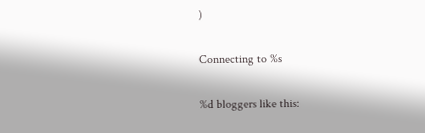)

Connecting to %s

%d bloggers like this: